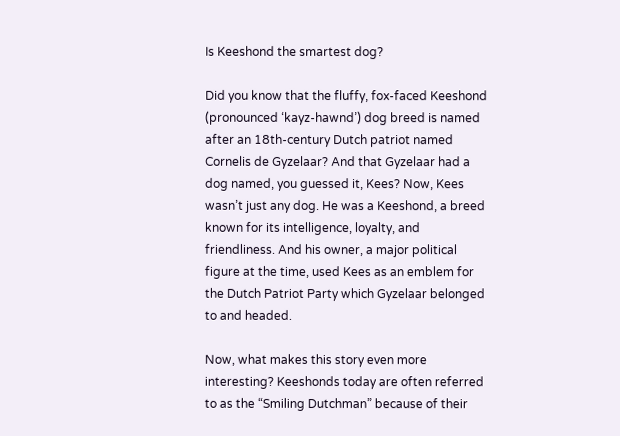Is Keeshond the smartest dog?

Did you know that the fluffy, fox-faced Keeshond (pronounced ‘kayz-hawnd’) dog breed is named after an 18th-century Dutch patriot named Cornelis de Gyzelaar? And that Gyzelaar had a dog named, you guessed it, Kees? Now, Kees wasn’t just any dog. He was a Keeshond, a breed known for its intelligence, loyalty, and friendliness. And his owner, a major political figure at the time, used Kees as an emblem for the Dutch Patriot Party which Gyzelaar belonged to and headed.

Now, what makes this story even more interesting? Keeshonds today are often referred to as the “Smiling Dutchman” because of their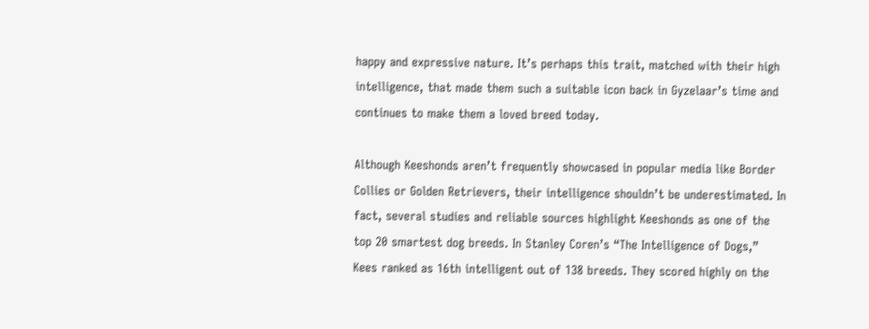happy and expressive nature. It’s perhaps this trait, matched with their high intelligence, that made them such a suitable icon back in Gyzelaar’s time and continues to make them a loved breed today.

Although Keeshonds aren’t frequently showcased in popular media like Border Collies or Golden Retrievers, their intelligence shouldn’t be underestimated. In fact, several studies and reliable sources highlight Keeshonds as one of the top 20 smartest dog breeds. In Stanley Coren’s “The Intelligence of Dogs,” Kees ranked as 16th intelligent out of 138 breeds. They scored highly on the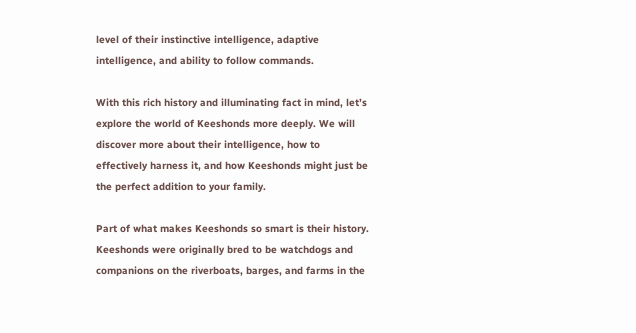level of their instinctive intelligence, adaptive intelligence, and ability to follow commands.

With this rich history and illuminating fact in mind, let’s explore the world of Keeshonds more deeply. We will discover more about their intelligence, how to effectively harness it, and how Keeshonds might just be the perfect addition to your family.

Part of what makes Keeshonds so smart is their history. Keeshonds were originally bred to be watchdogs and companions on the riverboats, barges, and farms in the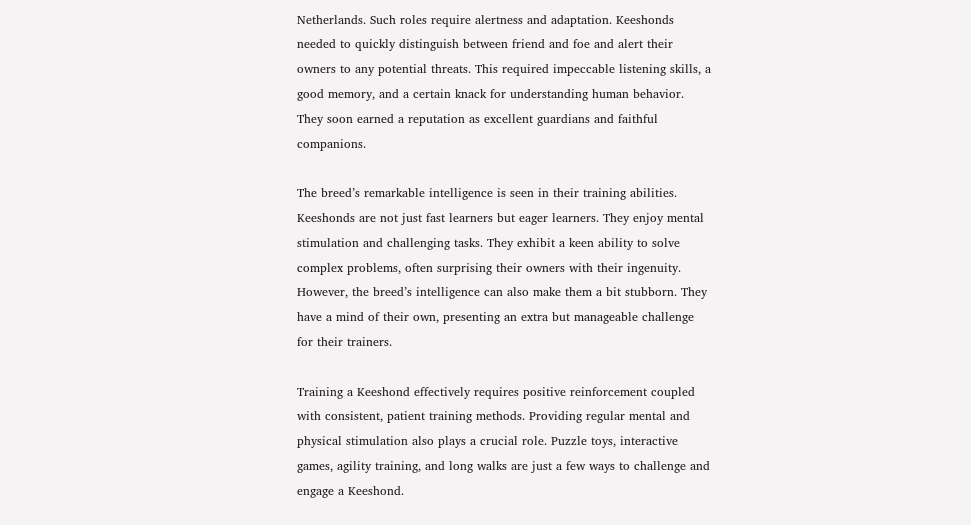Netherlands. Such roles require alertness and adaptation. Keeshonds needed to quickly distinguish between friend and foe and alert their owners to any potential threats. This required impeccable listening skills, a good memory, and a certain knack for understanding human behavior. They soon earned a reputation as excellent guardians and faithful companions.

The breed’s remarkable intelligence is seen in their training abilities. Keeshonds are not just fast learners but eager learners. They enjoy mental stimulation and challenging tasks. They exhibit a keen ability to solve complex problems, often surprising their owners with their ingenuity. However, the breed’s intelligence can also make them a bit stubborn. They have a mind of their own, presenting an extra but manageable challenge for their trainers.

Training a Keeshond effectively requires positive reinforcement coupled with consistent, patient training methods. Providing regular mental and physical stimulation also plays a crucial role. Puzzle toys, interactive games, agility training, and long walks are just a few ways to challenge and engage a Keeshond.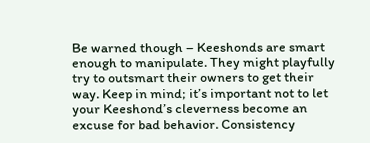Be warned though – Keeshonds are smart enough to manipulate. They might playfully try to outsmart their owners to get their way. Keep in mind; it’s important not to let your Keeshond’s cleverness become an excuse for bad behavior. Consistency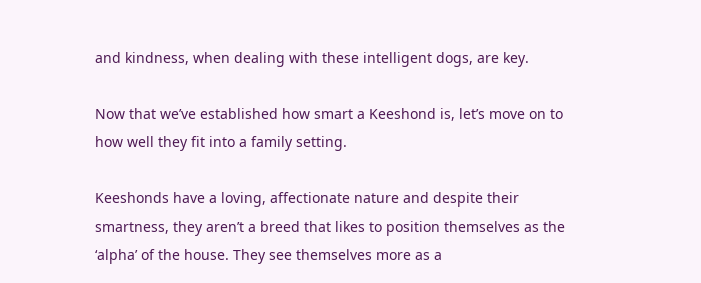and kindness, when dealing with these intelligent dogs, are key.

Now that we’ve established how smart a Keeshond is, let’s move on to how well they fit into a family setting.

Keeshonds have a loving, affectionate nature and despite their smartness, they aren’t a breed that likes to position themselves as the ‘alpha’ of the house. They see themselves more as a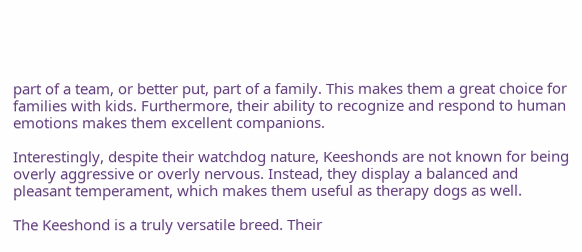part of a team, or better put, part of a family. This makes them a great choice for families with kids. Furthermore, their ability to recognize and respond to human emotions makes them excellent companions.

Interestingly, despite their watchdog nature, Keeshonds are not known for being overly aggressive or overly nervous. Instead, they display a balanced and pleasant temperament, which makes them useful as therapy dogs as well.

The Keeshond is a truly versatile breed. Their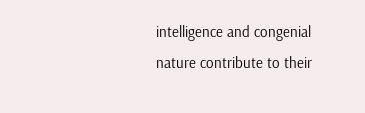intelligence and congenial nature contribute to their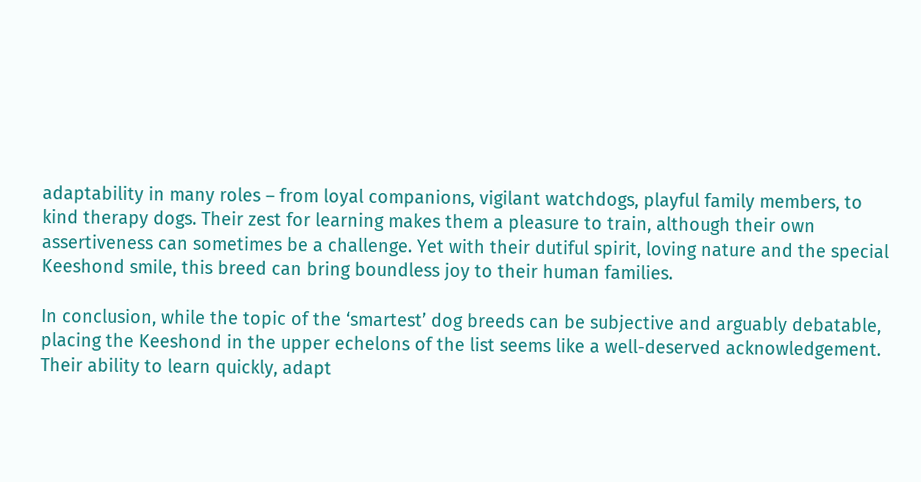adaptability in many roles – from loyal companions, vigilant watchdogs, playful family members, to kind therapy dogs. Their zest for learning makes them a pleasure to train, although their own assertiveness can sometimes be a challenge. Yet with their dutiful spirit, loving nature and the special Keeshond smile, this breed can bring boundless joy to their human families.

In conclusion, while the topic of the ‘smartest’ dog breeds can be subjective and arguably debatable, placing the Keeshond in the upper echelons of the list seems like a well-deserved acknowledgement. Their ability to learn quickly, adapt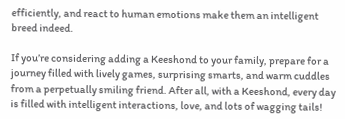efficiently, and react to human emotions make them an intelligent breed indeed.

If you’re considering adding a Keeshond to your family, prepare for a journey filled with lively games, surprising smarts, and warm cuddles from a perpetually smiling friend. After all, with a Keeshond, every day is filled with intelligent interactions, love, and lots of wagging tails!